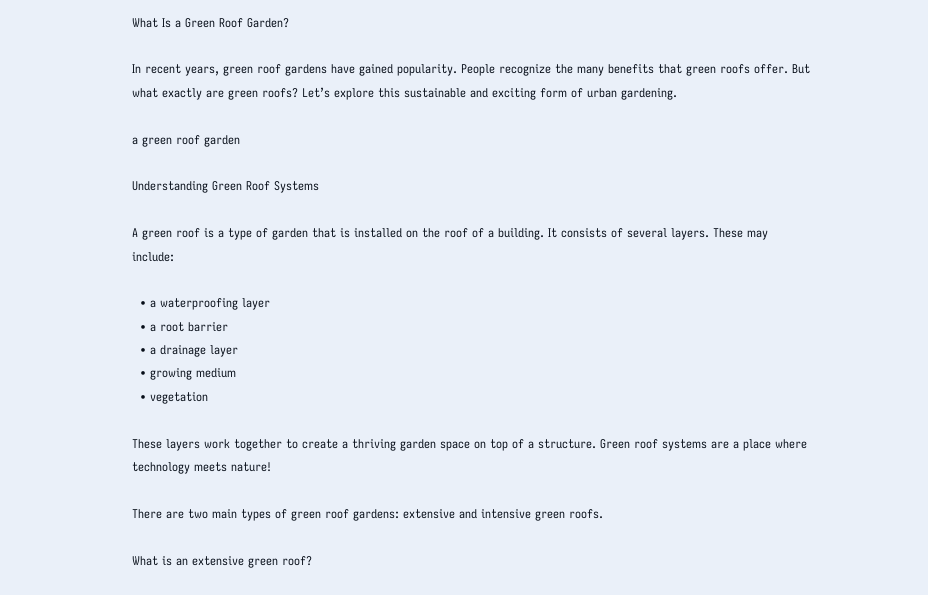What Is a Green Roof Garden?

In recent years, green roof gardens have gained popularity. People recognize the many benefits that green roofs offer. But what exactly are green roofs? Let’s explore this sustainable and exciting form of urban gardening.

a green roof garden

Understanding Green Roof Systems

A green roof is a type of garden that is installed on the roof of a building. It consists of several layers. These may include:

  • a waterproofing layer
  • a root barrier
  • a drainage layer
  • growing medium
  • vegetation

These layers work together to create a thriving garden space on top of a structure. Green roof systems are a place where technology meets nature!

There are two main types of green roof gardens: extensive and intensive green roofs.

What is an extensive green roof?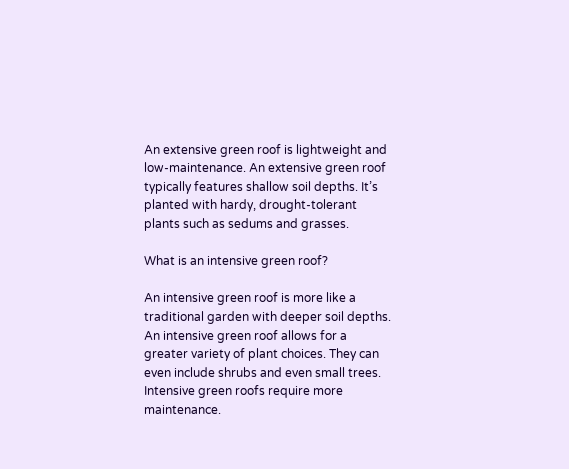An extensive green roof is lightweight and low-maintenance. An extensive green roof typically features shallow soil depths. It’s planted with hardy, drought-tolerant plants such as sedums and grasses.

What is an intensive green roof?

An intensive green roof is more like a traditional garden with deeper soil depths. An intensive green roof allows for a greater variety of plant choices. They can even include shrubs and even small trees. Intensive green roofs require more maintenance.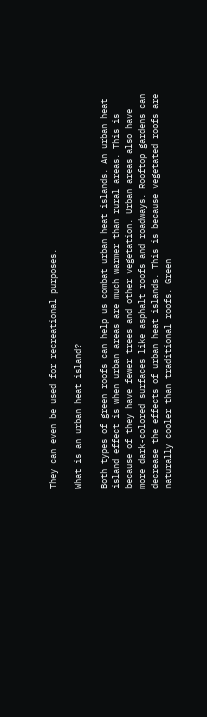They can even be used for recreational purposes.

What is an urban heat island?

Both types of green roofs can help us combat urban heat islands. An urban heat island effect is when urban areas are much warmer than rural areas. This is because of they have fewer trees and other vegetation. Urban areas also have more dark-colored surfaces like asphalt roofs and roadways. Rooftop gardens can decrease the effects of urban heat islands. This is because vegetated roofs are naturally cooler than traditional roofs. Green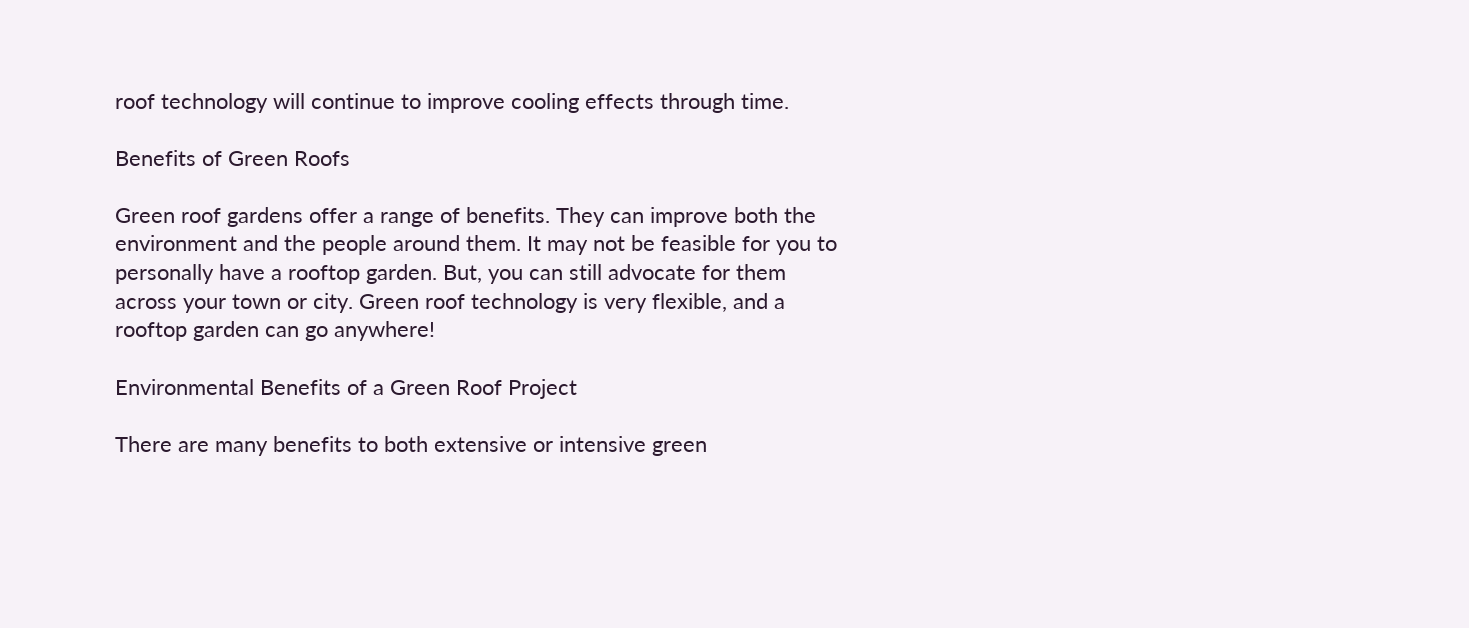roof technology will continue to improve cooling effects through time.

Benefits of Green Roofs

Green roof gardens offer a range of benefits. They can improve both the environment and the people around them. It may not be feasible for you to personally have a rooftop garden. But, you can still advocate for them across your town or city. Green roof technology is very flexible, and a rooftop garden can go anywhere!

Environmental Benefits of a Green Roof Project

There are many benefits to both extensive or intensive green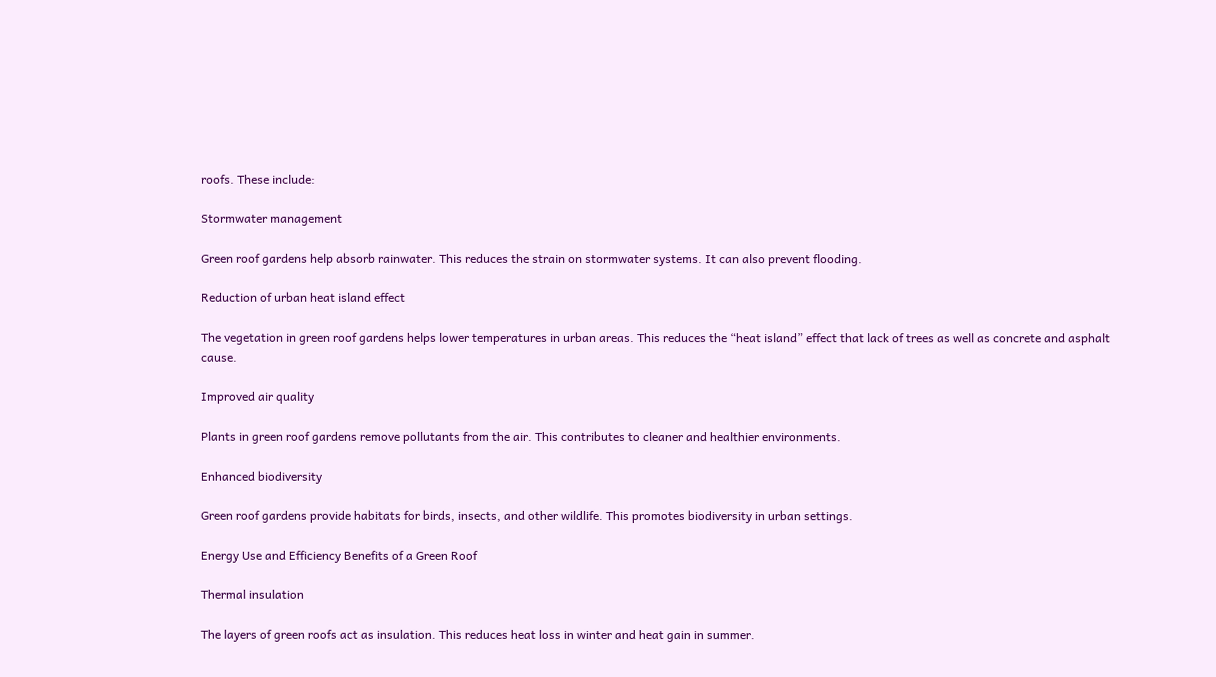roofs. These include:

Stormwater management

Green roof gardens help absorb rainwater. This reduces the strain on stormwater systems. It can also prevent flooding.

Reduction of urban heat island effect

The vegetation in green roof gardens helps lower temperatures in urban areas. This reduces the “heat island” effect that lack of trees as well as concrete and asphalt cause.

Improved air quality

Plants in green roof gardens remove pollutants from the air. This contributes to cleaner and healthier environments.

Enhanced biodiversity

Green roof gardens provide habitats for birds, insects, and other wildlife. This promotes biodiversity in urban settings.

Energy Use and Efficiency Benefits of a Green Roof

Thermal insulation

The layers of green roofs act as insulation. This reduces heat loss in winter and heat gain in summer.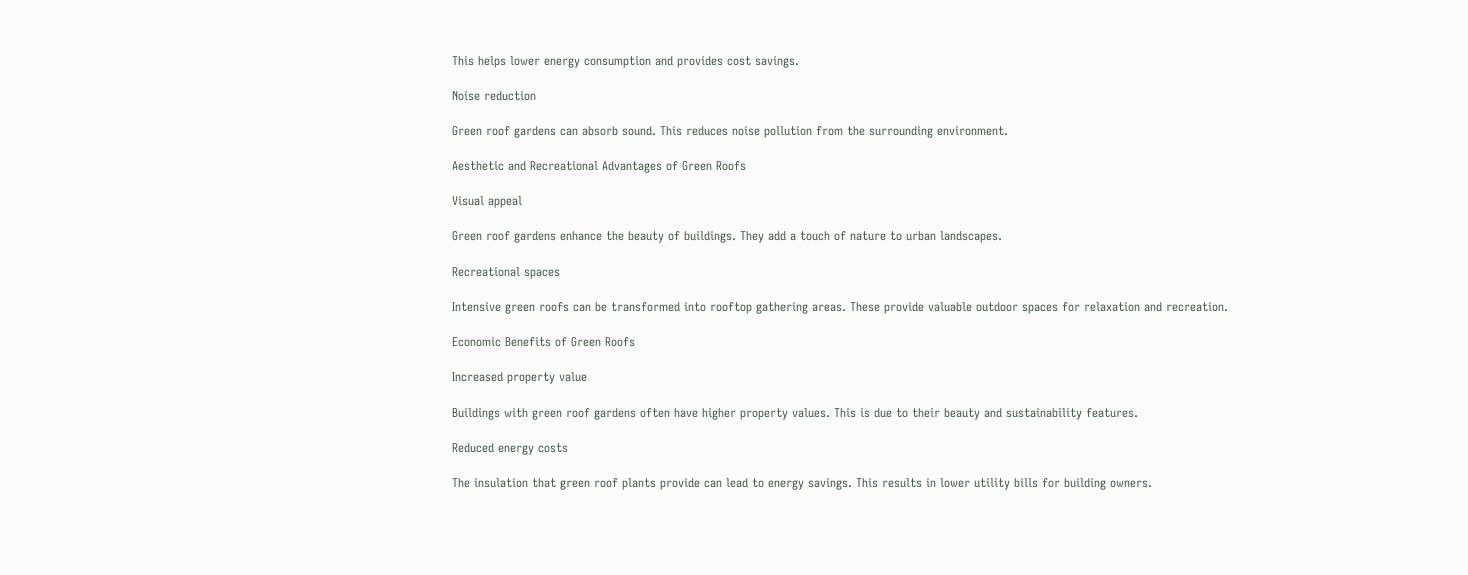This helps lower energy consumption and provides cost savings.

Noise reduction

Green roof gardens can absorb sound. This reduces noise pollution from the surrounding environment.

Aesthetic and Recreational Advantages of Green Roofs

Visual appeal

Green roof gardens enhance the beauty of buildings. They add a touch of nature to urban landscapes.

Recreational spaces

Intensive green roofs can be transformed into rooftop gathering areas. These provide valuable outdoor spaces for relaxation and recreation.

Economic Benefits of Green Roofs

Increased property value

Buildings with green roof gardens often have higher property values. This is due to their beauty and sustainability features.

Reduced energy costs

The insulation that green roof plants provide can lead to energy savings. This results in lower utility bills for building owners.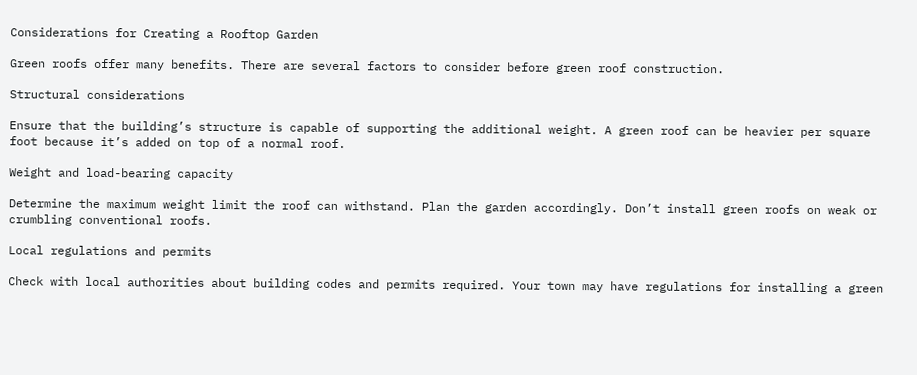Considerations for Creating a Rooftop Garden

Green roofs offer many benefits. There are several factors to consider before green roof construction.

Structural considerations

Ensure that the building’s structure is capable of supporting the additional weight. A green roof can be heavier per square foot because it’s added on top of a normal roof.

Weight and load-bearing capacity

Determine the maximum weight limit the roof can withstand. Plan the garden accordingly. Don’t install green roofs on weak or crumbling conventional roofs.

Local regulations and permits

Check with local authorities about building codes and permits required. Your town may have regulations for installing a green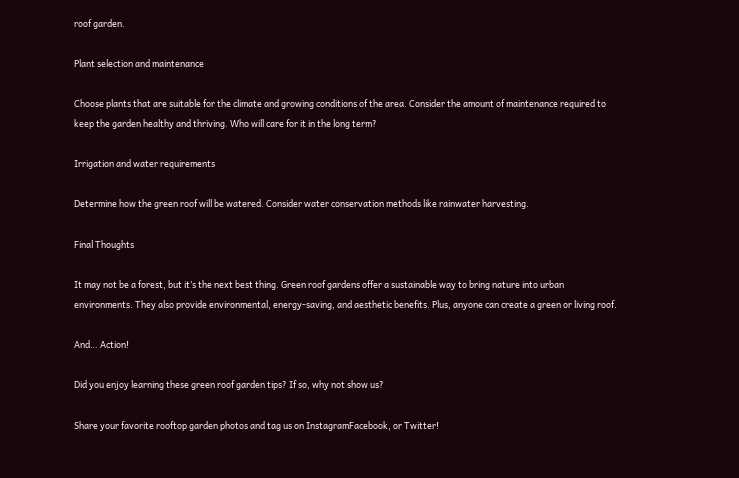roof garden.

Plant selection and maintenance

Choose plants that are suitable for the climate and growing conditions of the area. Consider the amount of maintenance required to keep the garden healthy and thriving. Who will care for it in the long term?

Irrigation and water requirements

Determine how the green roof will be watered. Consider water conservation methods like rainwater harvesting.

Final Thoughts

It may not be a forest, but it’s the next best thing. Green roof gardens offer a sustainable way to bring nature into urban environments. They also provide environmental, energy-saving, and aesthetic benefits. Plus, anyone can create a green or living roof.

And… Action!

Did you enjoy learning these green roof garden tips? If so, why not show us?

Share your favorite rooftop garden photos and tag us on InstagramFacebook, or Twitter!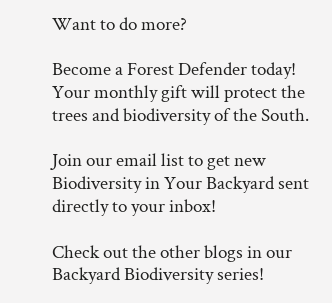Want to do more?

Become a Forest Defender today! Your monthly gift will protect the trees and biodiversity of the South.

Join our email list to get new Biodiversity in Your Backyard sent directly to your inbox!

Check out the other blogs in our Backyard Biodiversity series!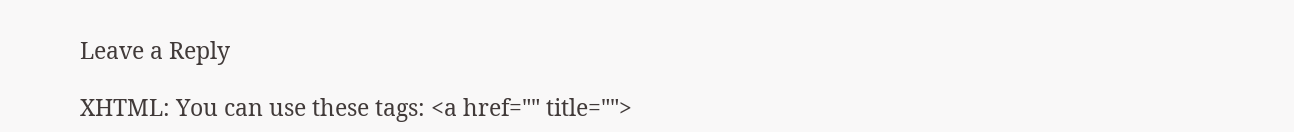Leave a Reply

XHTML: You can use these tags: <a href="" title="">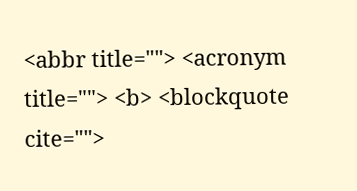<abbr title=""> <acronym title=""> <b> <blockquote cite="">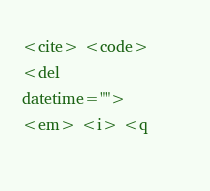<cite> <code> <del datetime=""> <em> <i> <q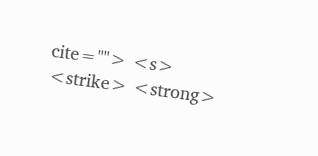cite=""> <s> <strike> <strong>